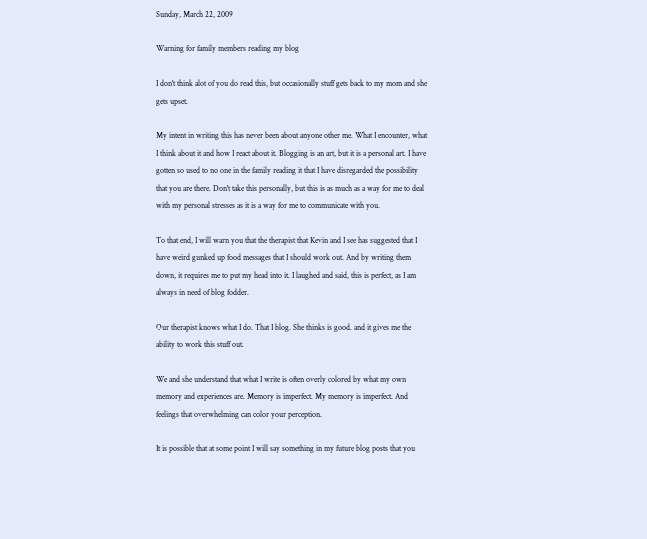Sunday, March 22, 2009

Warning for family members reading my blog

I don't think alot of you do read this, but occasionally stuff gets back to my mom and she gets upset.

My intent in writing this has never been about anyone other me. What I encounter, what I think about it and how I react about it. Blogging is an art, but it is a personal art. I have gotten so used to no one in the family reading it that I have disregarded the possibility that you are there. Don't take this personally, but this is as much as a way for me to deal with my personal stresses as it is a way for me to communicate with you.

To that end, I will warn you that the therapist that Kevin and I see has suggested that I have weird gunked up food messages that I should work out. And by writing them down, it requires me to put my head into it. I laughed and said, this is perfect, as I am always in need of blog fodder.

Our therapist knows what I do. That I blog. She thinks is good. and it gives me the ability to work this stuff out.

We and she understand that what I write is often overly colored by what my own memory and experiences are. Memory is imperfect. My memory is imperfect. And feelings that overwhelming can color your perception.

It is possible that at some point I will say something in my future blog posts that you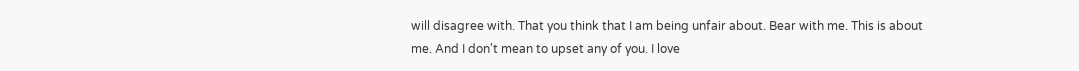will disagree with. That you think that I am being unfair about. Bear with me. This is about me. And I don't mean to upset any of you. I love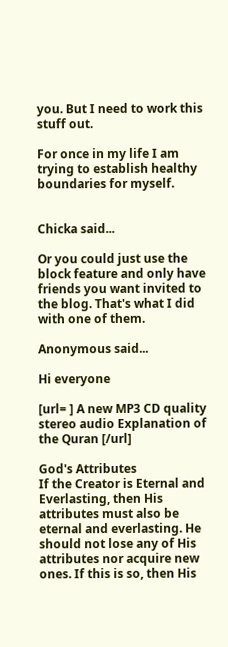you. But I need to work this stuff out.

For once in my life I am trying to establish healthy boundaries for myself.


Chicka said...

Or you could just use the block feature and only have friends you want invited to the blog. That's what I did with one of them.

Anonymous said...

Hi everyone

[url= ] A new MP3 CD quality stereo audio Explanation of the Quran [/url]

God's Attributes
If the Creator is Eternal and Everlasting, then His attributes must also be eternal and everlasting. He should not lose any of His attributes nor acquire new ones. If this is so, then His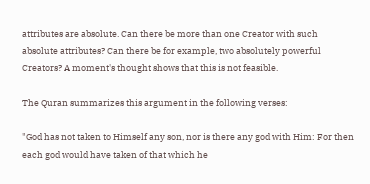attributes are absolute. Can there be more than one Creator with such absolute attributes? Can there be for example, two absolutely powerful Creators? A moment's thought shows that this is not feasible.

The Quran summarizes this argument in the following verses:

"God has not taken to Himself any son, nor is there any god with Him: For then each god would have taken of that which he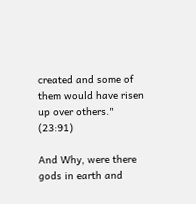created and some of them would have risen up over others." (23:91)

And Why, were there gods in earth and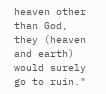heaven other than God, they (heaven and earth) would surely go to ruin."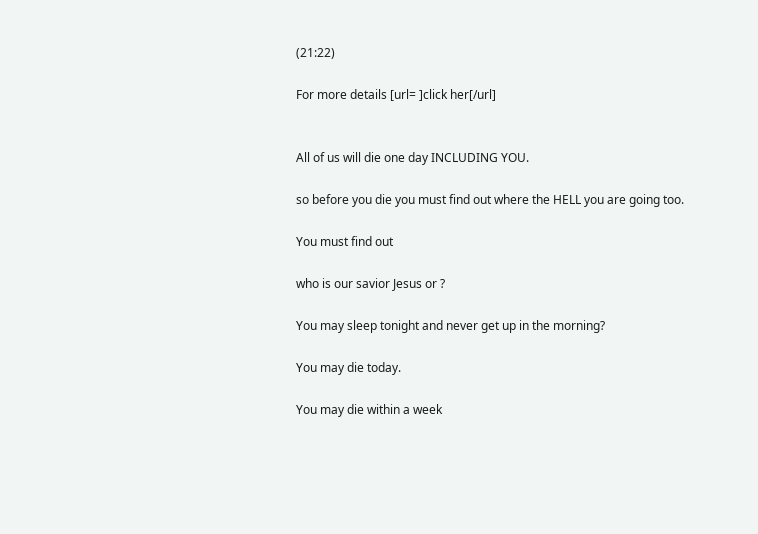(21:22)

For more details [url= ]click her[/url]


All of us will die one day INCLUDING YOU.

so before you die you must find out where the HELL you are going too.

You must find out

who is our savior Jesus or ?

You may sleep tonight and never get up in the morning?

You may die today.

You may die within a week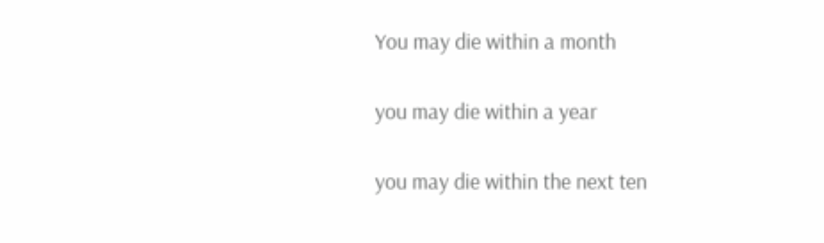You may die within a month

you may die within a year

you may die within the next ten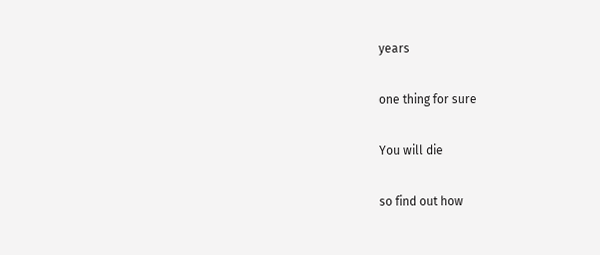years

one thing for sure

You will die

so find out how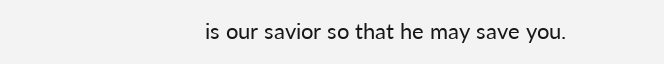is our savior so that he may save you.